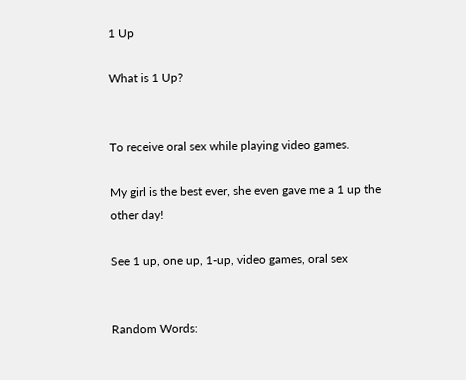1 Up

What is 1 Up?


To receive oral sex while playing video games.

My girl is the best ever, she even gave me a 1 up the other day!

See 1 up, one up, 1-up, video games, oral sex


Random Words: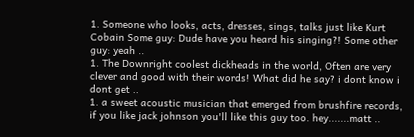1. Someone who looks, acts, dresses, sings, talks just like Kurt Cobain Some guy: Dude have you heard his singing?! Some other guy: yeah ..
1. The Downright coolest dickheads in the world, Often are very clever and good with their words! What did he say? i dont know i dont get ..
1. a sweet acoustic musician that emerged from brushfire records, if you like jack johnson you'll like this guy too. hey.......matt ..